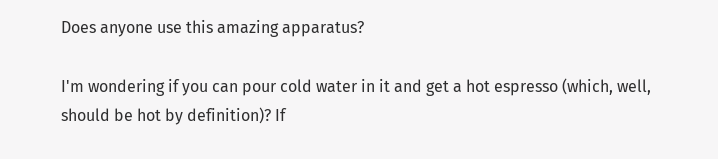Does anyone use this amazing apparatus?

I'm wondering if you can pour cold water in it and get a hot espresso (which, well, should be hot by definition)? If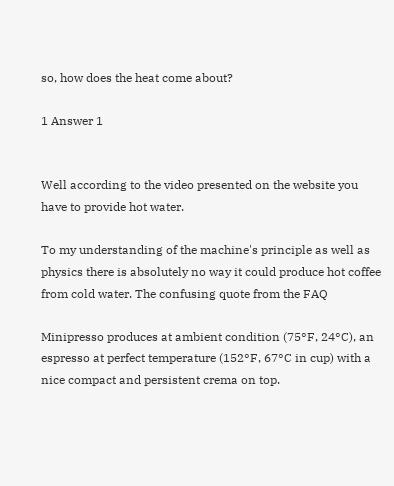so, how does the heat come about?

1 Answer 1


Well according to the video presented on the website you have to provide hot water.

To my understanding of the machine's principle as well as physics there is absolutely no way it could produce hot coffee from cold water. The confusing quote from the FAQ

Minipresso produces at ambient condition (75°F, 24°C), an espresso at perfect temperature (152°F, 67°C in cup) with a nice compact and persistent crema on top.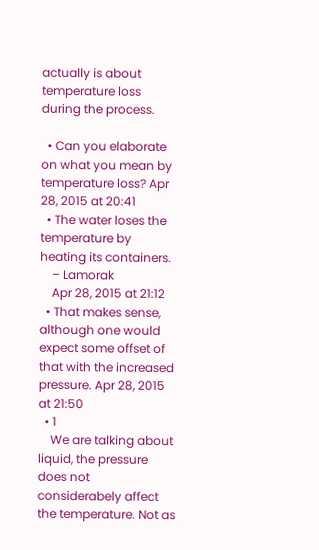actually is about temperature loss during the process.

  • Can you elaborate on what you mean by temperature loss? Apr 28, 2015 at 20:41
  • The water loses the temperature by heating its containers.
    – Lamorak
    Apr 28, 2015 at 21:12
  • That makes sense, although one would expect some offset of that with the increased pressure. Apr 28, 2015 at 21:50
  • 1
    We are talking about liquid, the pressure does not considerabely affect the temperature. Not as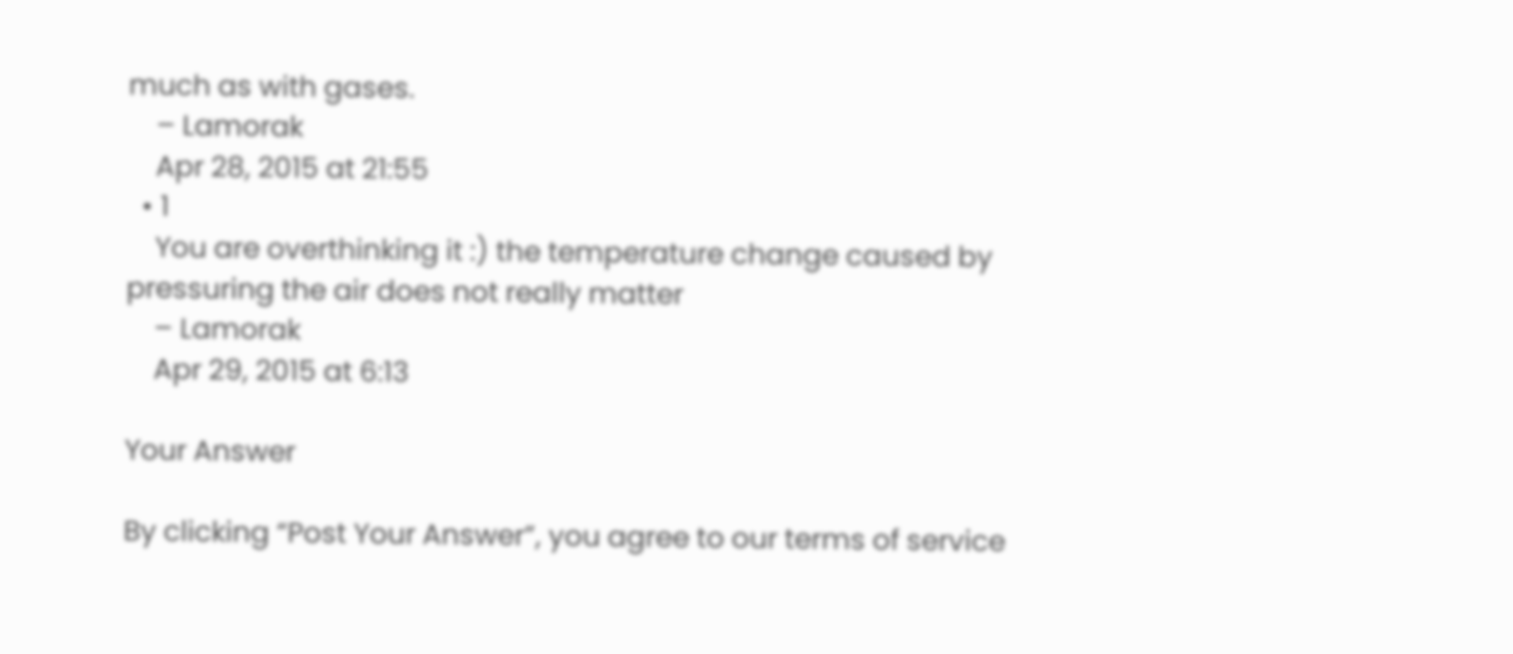much as with gases.
    – Lamorak
    Apr 28, 2015 at 21:55
  • 1
    You are overthinking it :) the temperature change caused by pressuring the air does not really matter
    – Lamorak
    Apr 29, 2015 at 6:13

Your Answer

By clicking “Post Your Answer”, you agree to our terms of service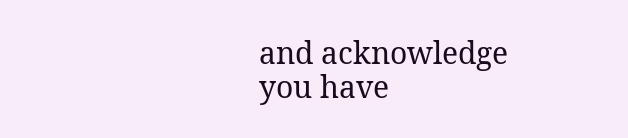and acknowledge you have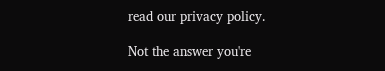read our privacy policy.

Not the answer you're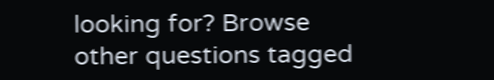looking for? Browse other questions tagged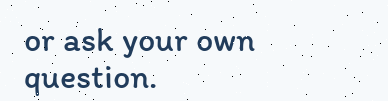or ask your own question.